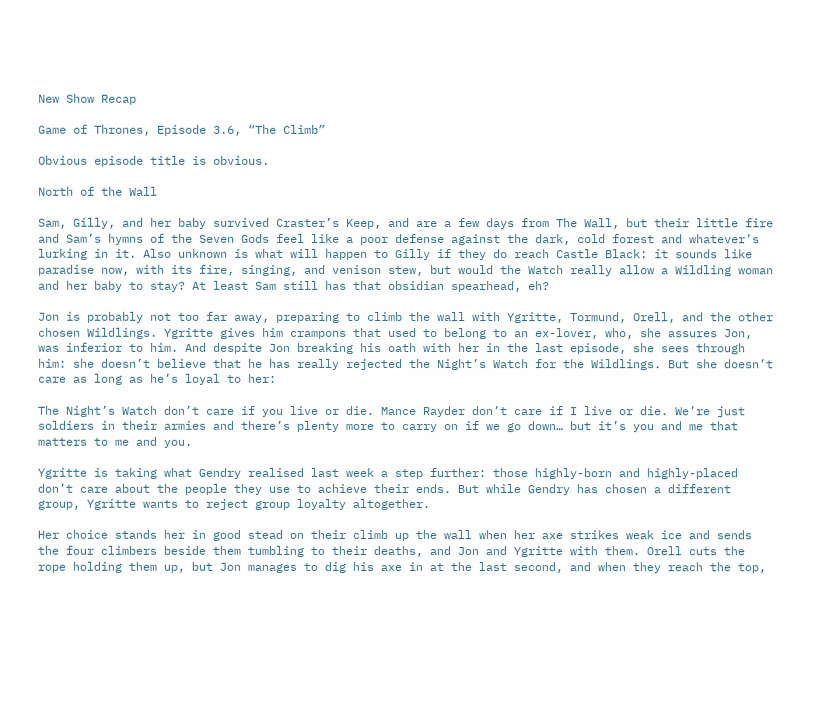New Show Recap

Game of Thrones, Episode 3.6, “The Climb”

Obvious episode title is obvious.

North of the Wall

Sam, Gilly, and her baby survived Craster’s Keep, and are a few days from The Wall, but their little fire and Sam’s hymns of the Seven Gods feel like a poor defense against the dark, cold forest and whatever’s lurking in it. Also unknown is what will happen to Gilly if they do reach Castle Black: it sounds like paradise now, with its fire, singing, and venison stew, but would the Watch really allow a Wildling woman and her baby to stay? At least Sam still has that obsidian spearhead, eh?

Jon is probably not too far away, preparing to climb the wall with Ygritte, Tormund, Orell, and the other chosen Wildlings. Ygritte gives him crampons that used to belong to an ex-lover, who, she assures Jon, was inferior to him. And despite Jon breaking his oath with her in the last episode, she sees through him: she doesn’t believe that he has really rejected the Night’s Watch for the Wildlings. But she doesn’t care as long as he’s loyal to her:

The Night’s Watch don’t care if you live or die. Mance Rayder don’t care if I live or die. We’re just soldiers in their armies and there’s plenty more to carry on if we go down… but it’s you and me that matters to me and you.

Ygritte is taking what Gendry realised last week a step further: those highly-born and highly-placed don’t care about the people they use to achieve their ends. But while Gendry has chosen a different group, Ygritte wants to reject group loyalty altogether.

Her choice stands her in good stead on their climb up the wall when her axe strikes weak ice and sends the four climbers beside them tumbling to their deaths, and Jon and Ygritte with them. Orell cuts the rope holding them up, but Jon manages to dig his axe in at the last second, and when they reach the top,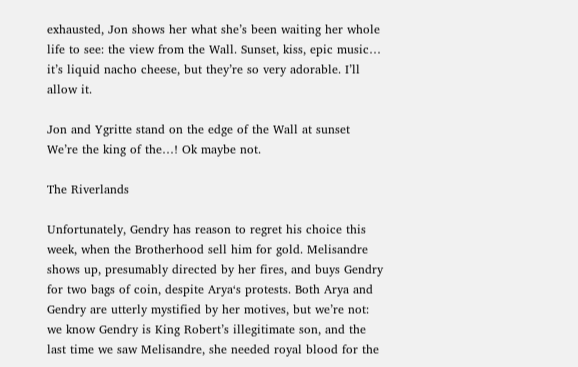exhausted, Jon shows her what she’s been waiting her whole life to see: the view from the Wall. Sunset, kiss, epic music… it’s liquid nacho cheese, but they’re so very adorable. I’ll allow it.

Jon and Ygritte stand on the edge of the Wall at sunset
We’re the king of the…! Ok maybe not.

The Riverlands

Unfortunately, Gendry has reason to regret his choice this week, when the Brotherhood sell him for gold. Melisandre shows up, presumably directed by her fires, and buys Gendry for two bags of coin, despite Arya‘s protests. Both Arya and Gendry are utterly mystified by her motives, but we’re not: we know Gendry is King Robert’s illegitimate son, and the last time we saw Melisandre, she needed royal blood for the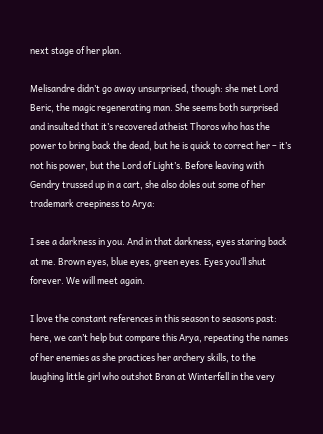next stage of her plan.

Melisandre didn’t go away unsurprised, though: she met Lord Beric, the magic regenerating man. She seems both surprised and insulted that it’s recovered atheist Thoros who has the power to bring back the dead, but he is quick to correct her – it’s not his power, but the Lord of Light’s. Before leaving with Gendry trussed up in a cart, she also doles out some of her trademark creepiness to Arya:

I see a darkness in you. And in that darkness, eyes staring back at me. Brown eyes, blue eyes, green eyes. Eyes you’ll shut forever. We will meet again.

I love the constant references in this season to seasons past: here, we can’t help but compare this Arya, repeating the names of her enemies as she practices her archery skills, to the laughing little girl who outshot Bran at Winterfell in the very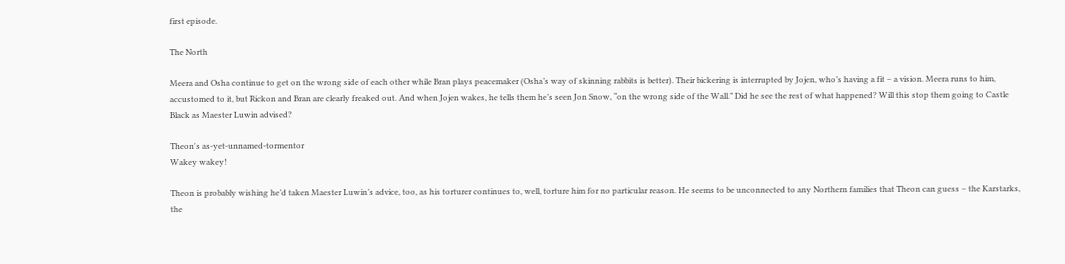first episode.

The North

Meera and Osha continue to get on the wrong side of each other while Bran plays peacemaker (Osha’s way of skinning rabbits is better). Their bickering is interrupted by Jojen, who’s having a fit – a vision. Meera runs to him, accustomed to it, but Rickon and Bran are clearly freaked out. And when Jojen wakes, he tells them he’s seen Jon Snow, “on the wrong side of the Wall.” Did he see the rest of what happened? Will this stop them going to Castle Black as Maester Luwin advised?

Theon's as-yet-unnamed-tormentor
Wakey wakey!

Theon is probably wishing he’d taken Maester Luwin’s advice, too, as his torturer continues to, well, torture him for no particular reason. He seems to be unconnected to any Northern families that Theon can guess – the Karstarks, the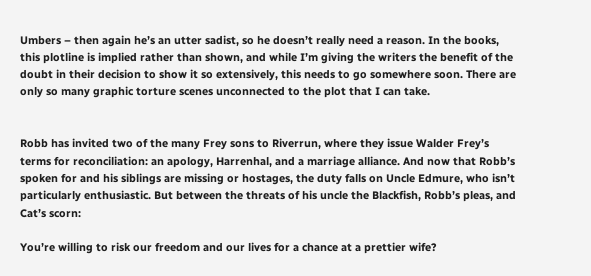Umbers – then again he’s an utter sadist, so he doesn’t really need a reason. In the books, this plotline is implied rather than shown, and while I’m giving the writers the benefit of the doubt in their decision to show it so extensively, this needs to go somewhere soon. There are only so many graphic torture scenes unconnected to the plot that I can take.


Robb has invited two of the many Frey sons to Riverrun, where they issue Walder Frey’s terms for reconciliation: an apology, Harrenhal, and a marriage alliance. And now that Robb’s spoken for and his siblings are missing or hostages, the duty falls on Uncle Edmure, who isn’t particularly enthusiastic. But between the threats of his uncle the Blackfish, Robb’s pleas, and Cat’s scorn:

You’re willing to risk our freedom and our lives for a chance at a prettier wife?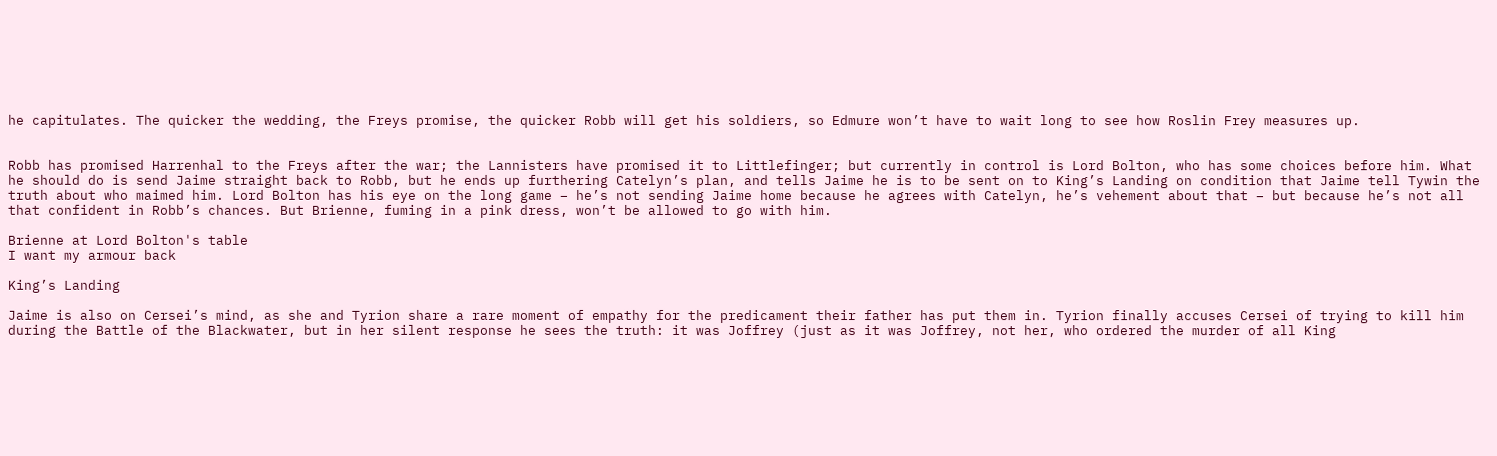he capitulates. The quicker the wedding, the Freys promise, the quicker Robb will get his soldiers, so Edmure won’t have to wait long to see how Roslin Frey measures up.


Robb has promised Harrenhal to the Freys after the war; the Lannisters have promised it to Littlefinger; but currently in control is Lord Bolton, who has some choices before him. What he should do is send Jaime straight back to Robb, but he ends up furthering Catelyn’s plan, and tells Jaime he is to be sent on to King’s Landing on condition that Jaime tell Tywin the truth about who maimed him. Lord Bolton has his eye on the long game – he’s not sending Jaime home because he agrees with Catelyn, he’s vehement about that – but because he’s not all that confident in Robb’s chances. But Brienne, fuming in a pink dress, won’t be allowed to go with him.

Brienne at Lord Bolton's table
I want my armour back

King’s Landing

Jaime is also on Cersei’s mind, as she and Tyrion share a rare moment of empathy for the predicament their father has put them in. Tyrion finally accuses Cersei of trying to kill him during the Battle of the Blackwater, but in her silent response he sees the truth: it was Joffrey (just as it was Joffrey, not her, who ordered the murder of all King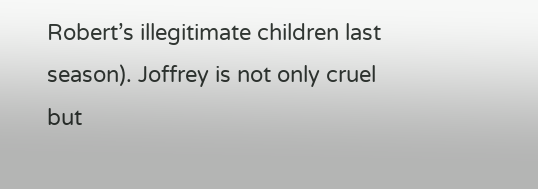Robert’s illegitimate children last season). Joffrey is not only cruel but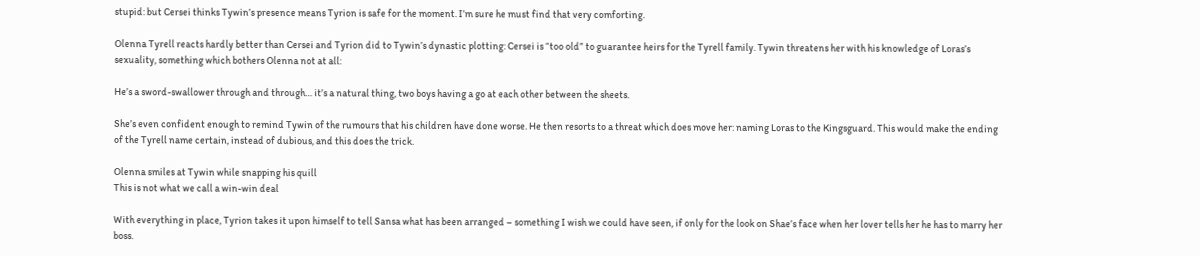stupid: but Cersei thinks Tywin’s presence means Tyrion is safe for the moment. I’m sure he must find that very comforting.

Olenna Tyrell reacts hardly better than Cersei and Tyrion did to Tywin’s dynastic plotting: Cersei is “too old” to guarantee heirs for the Tyrell family. Tywin threatens her with his knowledge of Loras’s sexuality, something which bothers Olenna not at all:

He’s a sword-swallower through and through… it’s a natural thing, two boys having a go at each other between the sheets.

She’s even confident enough to remind Tywin of the rumours that his children have done worse. He then resorts to a threat which does move her: naming Loras to the Kingsguard. This would make the ending of the Tyrell name certain, instead of dubious, and this does the trick.

Olenna smiles at Tywin while snapping his quill
This is not what we call a win-win deal

With everything in place, Tyrion takes it upon himself to tell Sansa what has been arranged – something I wish we could have seen, if only for the look on Shae’s face when her lover tells her he has to marry her boss.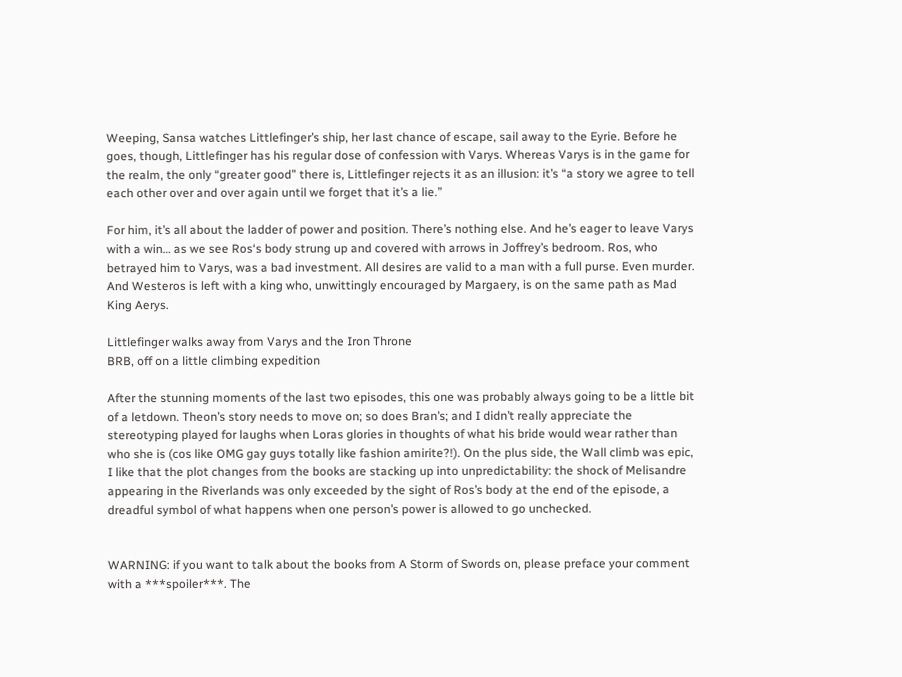Weeping, Sansa watches Littlefinger’s ship, her last chance of escape, sail away to the Eyrie. Before he goes, though, Littlefinger has his regular dose of confession with Varys. Whereas Varys is in the game for the realm, the only “greater good” there is, Littlefinger rejects it as an illusion: it’s “a story we agree to tell each other over and over again until we forget that it’s a lie.”

For him, it’s all about the ladder of power and position. There’s nothing else. And he’s eager to leave Varys with a win… as we see Ros‘s body strung up and covered with arrows in Joffrey’s bedroom. Ros, who betrayed him to Varys, was a bad investment. All desires are valid to a man with a full purse. Even murder. And Westeros is left with a king who, unwittingly encouraged by Margaery, is on the same path as Mad King Aerys.

Littlefinger walks away from Varys and the Iron Throne
BRB, off on a little climbing expedition

After the stunning moments of the last two episodes, this one was probably always going to be a little bit of a letdown. Theon’s story needs to move on; so does Bran’s; and I didn’t really appreciate the stereotyping played for laughs when Loras glories in thoughts of what his bride would wear rather than who she is (cos like OMG gay guys totally like fashion amirite?!). On the plus side, the Wall climb was epic, I like that the plot changes from the books are stacking up into unpredictability: the shock of Melisandre appearing in the Riverlands was only exceeded by the sight of Ros’s body at the end of the episode, a dreadful symbol of what happens when one person’s power is allowed to go unchecked.


WARNING: if you want to talk about the books from A Storm of Swords on, please preface your comment with a ***spoiler***. The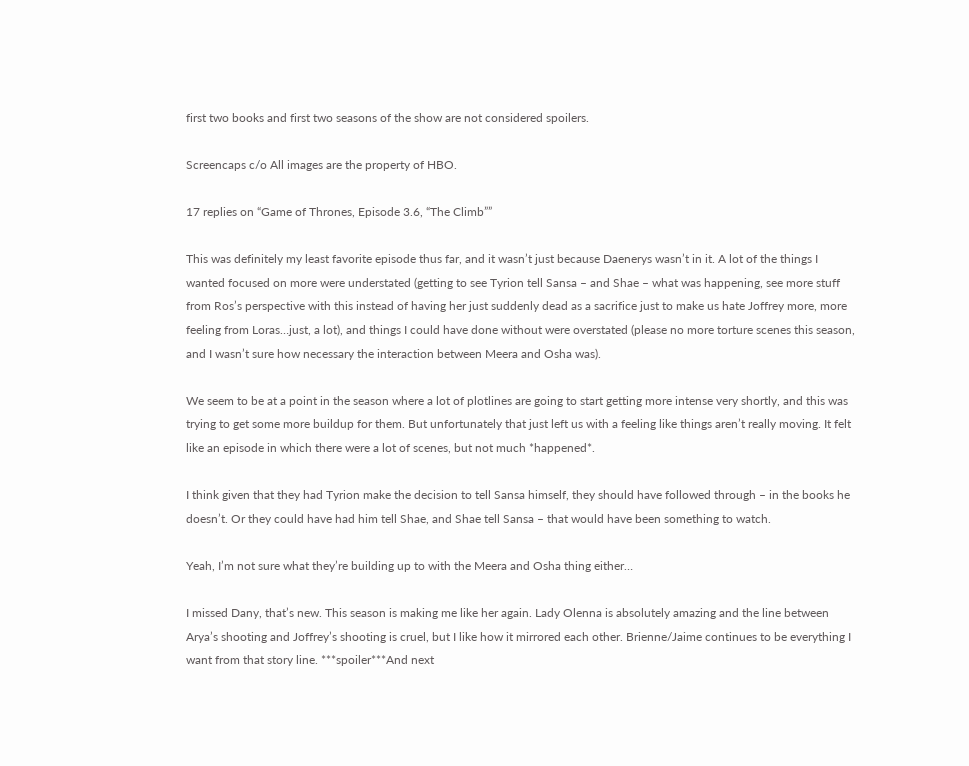first two books and first two seasons of the show are not considered spoilers.

Screencaps c/o All images are the property of HBO.

17 replies on “Game of Thrones, Episode 3.6, “The Climb””

This was definitely my least favorite episode thus far, and it wasn’t just because Daenerys wasn’t in it. A lot of the things I wanted focused on more were understated (getting to see Tyrion tell Sansa – and Shae – what was happening, see more stuff from Ros’s perspective with this instead of having her just suddenly dead as a sacrifice just to make us hate Joffrey more, more feeling from Loras…just, a lot), and things I could have done without were overstated (please no more torture scenes this season, and I wasn’t sure how necessary the interaction between Meera and Osha was).

We seem to be at a point in the season where a lot of plotlines are going to start getting more intense very shortly, and this was trying to get some more buildup for them. But unfortunately that just left us with a feeling like things aren’t really moving. It felt like an episode in which there were a lot of scenes, but not much *happened*.

I think given that they had Tyrion make the decision to tell Sansa himself, they should have followed through – in the books he doesn’t. Or they could have had him tell Shae, and Shae tell Sansa – that would have been something to watch.

Yeah, I’m not sure what they’re building up to with the Meera and Osha thing either…

I missed Dany, that’s new. This season is making me like her again. Lady Olenna is absolutely amazing and the line between Arya’s shooting and Joffrey’s shooting is cruel, but I like how it mirrored each other. Brienne/Jaime continues to be everything I want from that story line. ***spoiler***And next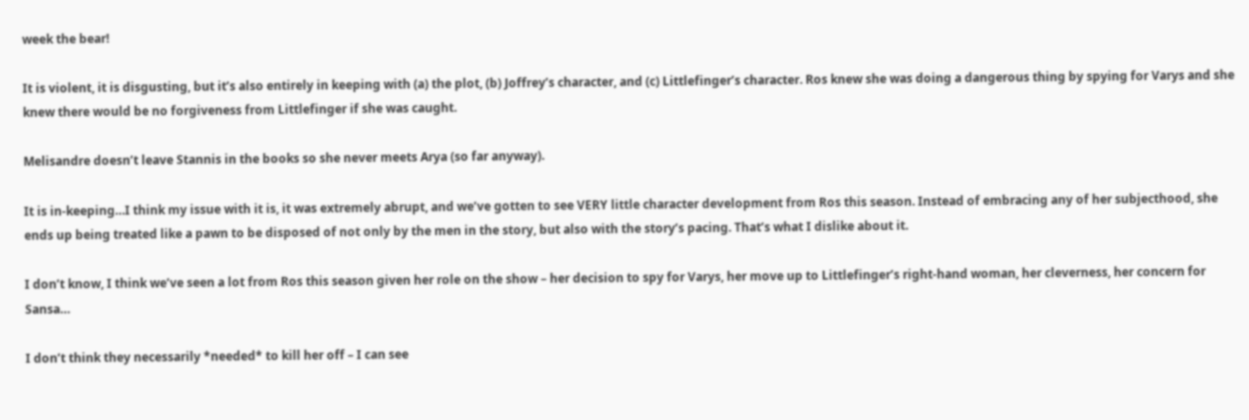week the bear!

It is violent, it is disgusting, but it’s also entirely in keeping with (a) the plot, (b) Joffrey’s character, and (c) Littlefinger’s character. Ros knew she was doing a dangerous thing by spying for Varys and she knew there would be no forgiveness from Littlefinger if she was caught.

Melisandre doesn’t leave Stannis in the books so she never meets Arya (so far anyway).

It is in-keeping…I think my issue with it is, it was extremely abrupt, and we’ve gotten to see VERY little character development from Ros this season. Instead of embracing any of her subjecthood, she ends up being treated like a pawn to be disposed of not only by the men in the story, but also with the story’s pacing. That’s what I dislike about it.

I don’t know, I think we’ve seen a lot from Ros this season given her role on the show – her decision to spy for Varys, her move up to Littlefinger’s right-hand woman, her cleverness, her concern for Sansa…

I don’t think they necessarily *needed* to kill her off – I can see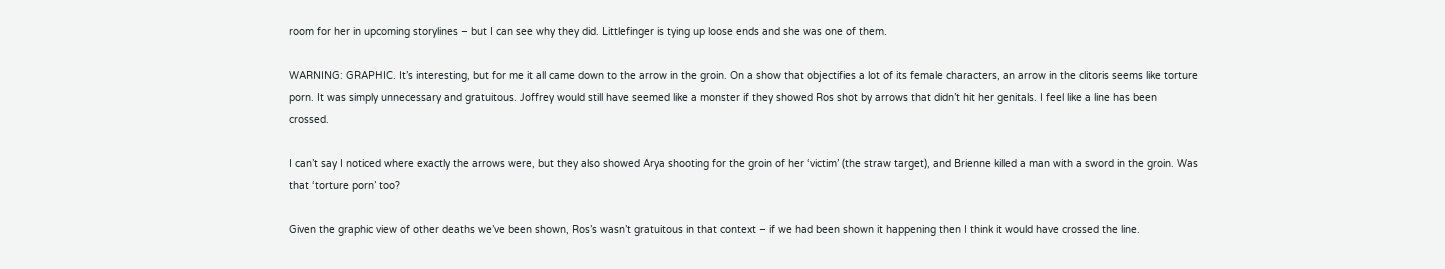room for her in upcoming storylines – but I can see why they did. Littlefinger is tying up loose ends and she was one of them.

WARNING: GRAPHIC. It’s interesting, but for me it all came down to the arrow in the groin. On a show that objectifies a lot of its female characters, an arrow in the clitoris seems like torture porn. It was simply unnecessary and gratuitous. Joffrey would still have seemed like a monster if they showed Ros shot by arrows that didn’t hit her genitals. I feel like a line has been crossed.

I can’t say I noticed where exactly the arrows were, but they also showed Arya shooting for the groin of her ‘victim’ (the straw target), and Brienne killed a man with a sword in the groin. Was that ‘torture porn’ too?

Given the graphic view of other deaths we’ve been shown, Ros’s wasn’t gratuitous in that context – if we had been shown it happening then I think it would have crossed the line.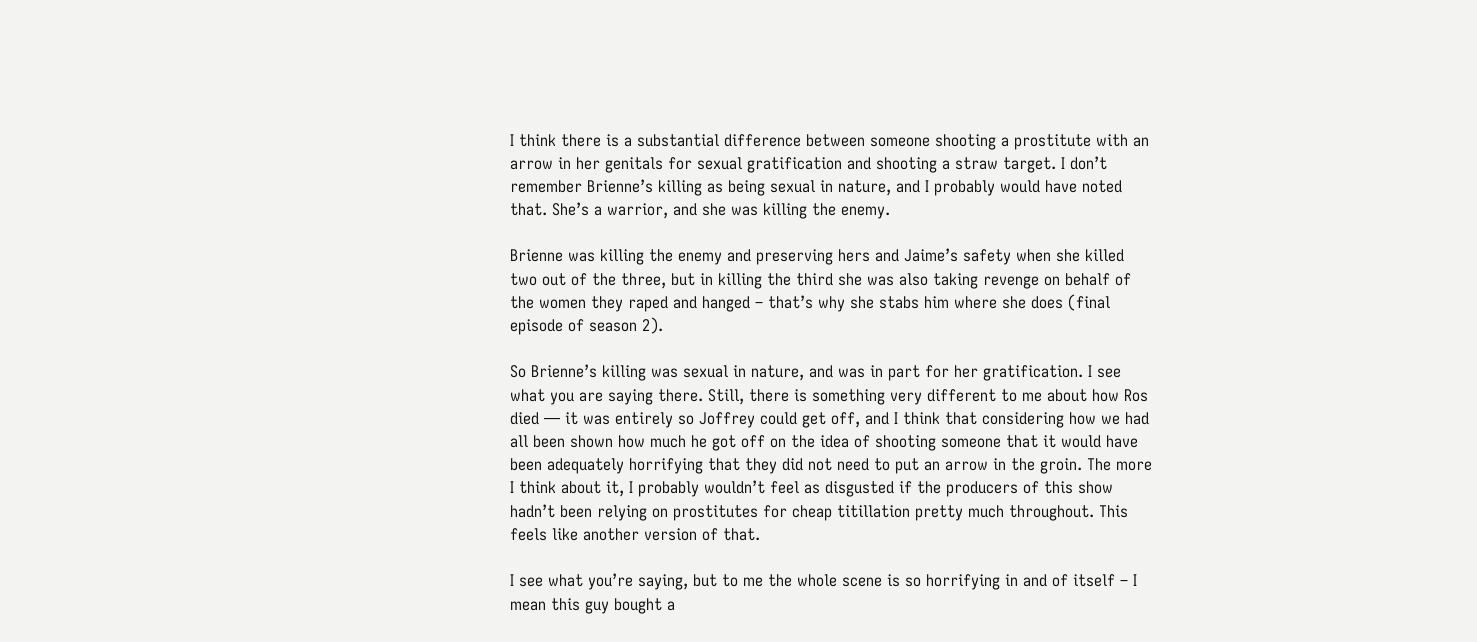I think there is a substantial difference between someone shooting a prostitute with an arrow in her genitals for sexual gratification and shooting a straw target. I don’t remember Brienne’s killing as being sexual in nature, and I probably would have noted that. She’s a warrior, and she was killing the enemy.

Brienne was killing the enemy and preserving hers and Jaime’s safety when she killed two out of the three, but in killing the third she was also taking revenge on behalf of the women they raped and hanged – that’s why she stabs him where she does (final episode of season 2).

So Brienne’s killing was sexual in nature, and was in part for her gratification. I see what you are saying there. Still, there is something very different to me about how Ros died — it was entirely so Joffrey could get off, and I think that considering how we had all been shown how much he got off on the idea of shooting someone that it would have been adequately horrifying that they did not need to put an arrow in the groin. The more I think about it, I probably wouldn’t feel as disgusted if the producers of this show hadn’t been relying on prostitutes for cheap titillation pretty much throughout. This feels like another version of that.

I see what you’re saying, but to me the whole scene is so horrifying in and of itself – I mean this guy bought a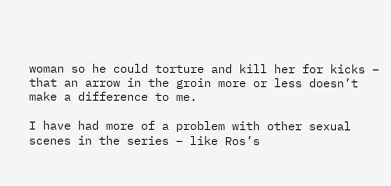woman so he could torture and kill her for kicks – that an arrow in the groin more or less doesn’t make a difference to me.

I have had more of a problem with other sexual scenes in the series – like Ros’s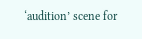‘audition’ scene for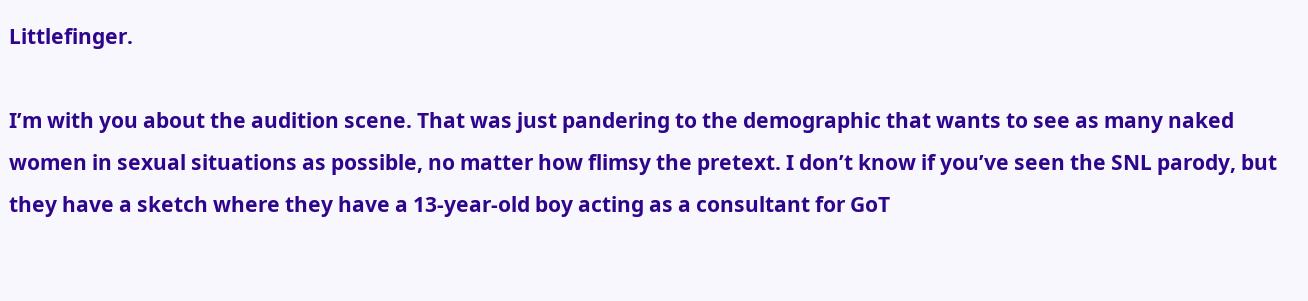Littlefinger.

I’m with you about the audition scene. That was just pandering to the demographic that wants to see as many naked women in sexual situations as possible, no matter how flimsy the pretext. I don’t know if you’ve seen the SNL parody, but they have a sketch where they have a 13-year-old boy acting as a consultant for GoT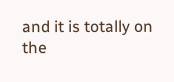and it is totally on the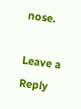nose.

Leave a Reply